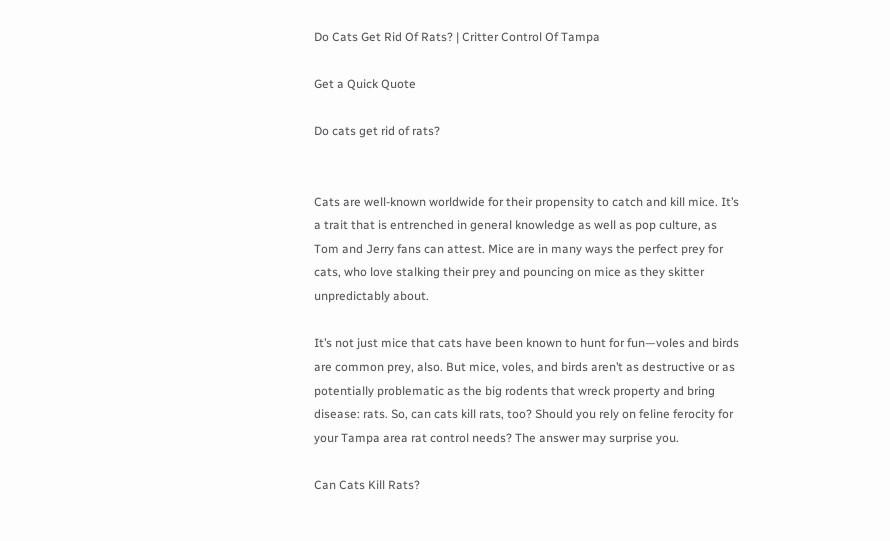Do Cats Get Rid Of Rats? | Critter Control Of Tampa

Get a Quick Quote

Do cats get rid of rats?


Cats are well-known worldwide for their propensity to catch and kill mice. It’s a trait that is entrenched in general knowledge as well as pop culture, as Tom and Jerry fans can attest. Mice are in many ways the perfect prey for cats, who love stalking their prey and pouncing on mice as they skitter unpredictably about.

It’s not just mice that cats have been known to hunt for fun—voles and birds are common prey, also. But mice, voles, and birds aren’t as destructive or as potentially problematic as the big rodents that wreck property and bring disease: rats. So, can cats kill rats, too? Should you rely on feline ferocity for your Tampa area rat control needs? The answer may surprise you.

Can Cats Kill Rats?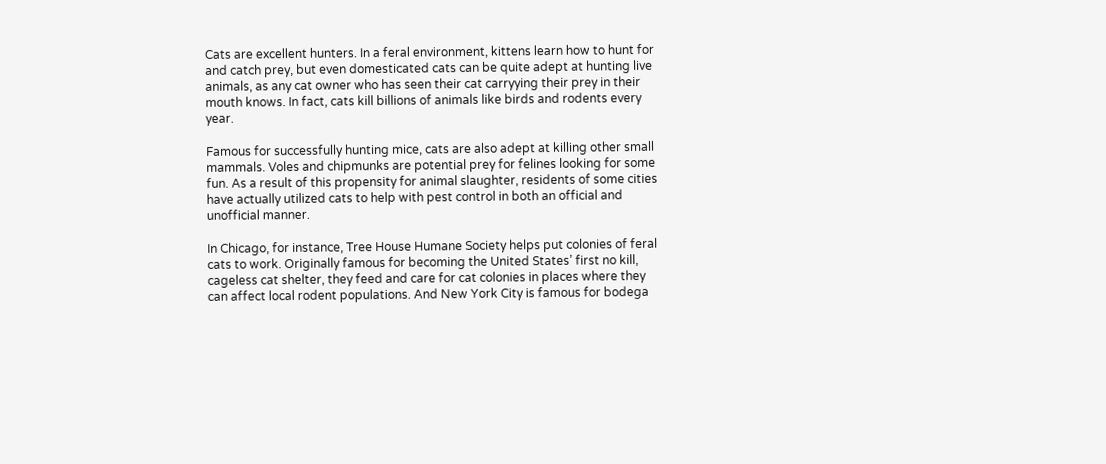Cats are excellent hunters. In a feral environment, kittens learn how to hunt for and catch prey, but even domesticated cats can be quite adept at hunting live animals, as any cat owner who has seen their cat carryying their prey in their mouth knows. In fact, cats kill billions of animals like birds and rodents every year.

Famous for successfully hunting mice, cats are also adept at killing other small mammals. Voles and chipmunks are potential prey for felines looking for some fun. As a result of this propensity for animal slaughter, residents of some cities have actually utilized cats to help with pest control in both an official and unofficial manner.

In Chicago, for instance, Tree House Humane Society helps put colonies of feral cats to work. Originally famous for becoming the United States’ first no kill, cageless cat shelter, they feed and care for cat colonies in places where they can affect local rodent populations. And New York City is famous for bodega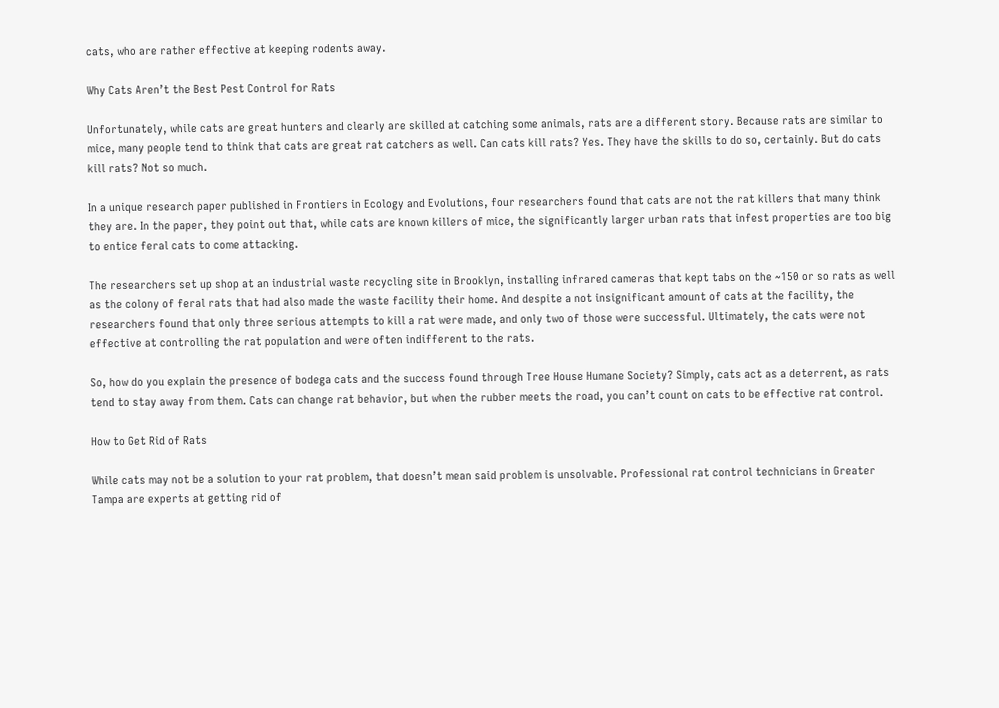cats, who are rather effective at keeping rodents away.

Why Cats Aren’t the Best Pest Control for Rats

Unfortunately, while cats are great hunters and clearly are skilled at catching some animals, rats are a different story. Because rats are similar to mice, many people tend to think that cats are great rat catchers as well. Can cats kill rats? Yes. They have the skills to do so, certainly. But do cats kill rats? Not so much.

In a unique research paper published in Frontiers in Ecology and Evolutions, four researchers found that cats are not the rat killers that many think they are. In the paper, they point out that, while cats are known killers of mice, the significantly larger urban rats that infest properties are too big to entice feral cats to come attacking.

The researchers set up shop at an industrial waste recycling site in Brooklyn, installing infrared cameras that kept tabs on the ~150 or so rats as well as the colony of feral rats that had also made the waste facility their home. And despite a not insignificant amount of cats at the facility, the researchers found that only three serious attempts to kill a rat were made, and only two of those were successful. Ultimately, the cats were not effective at controlling the rat population and were often indifferent to the rats.

So, how do you explain the presence of bodega cats and the success found through Tree House Humane Society? Simply, cats act as a deterrent, as rats tend to stay away from them. Cats can change rat behavior, but when the rubber meets the road, you can’t count on cats to be effective rat control.

How to Get Rid of Rats

While cats may not be a solution to your rat problem, that doesn’t mean said problem is unsolvable. Professional rat control technicians in Greater Tampa are experts at getting rid of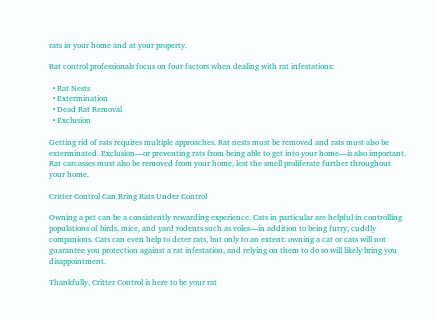rats in your home and at your property.

Rat control professionals focus on four factors when dealing with rat infestations:

  • Rat Nests
  • Extermination
  • Dead Rat Removal
  • Exclusion

Getting rid of rats requires multiple approaches. Rat nests must be removed and rats must also be exterminated. Exclusion—or preventing rats from being able to get into your home—is also important. Rat carcasses must also be removed from your home, lest the smell proliferate further throughout your home.

Critter Control Can Bring Rats Under Control

Owning a pet can be a consistently rewarding experience. Cats in particular are helpful in controlling populations of birds, mice, and yard rodents such as voles—in addition to being furry, cuddly companions. Cats can even help to deter rats, but only to an extent: owning a cat or cats will not guarantee you protection against a rat infestation, and relying on them to do so will likely bring you disappointment.

Thankfully, Critter Control is here to be your rat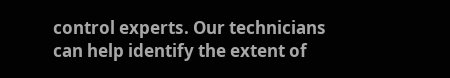control experts. Our technicians can help identify the extent of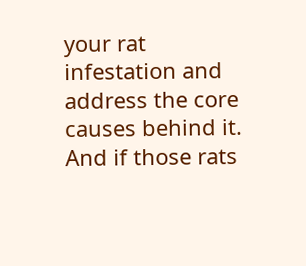your rat infestation and address the core causes behind it. And if those rats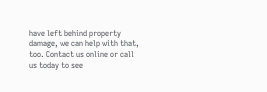have left behind property damage, we can help with that, too. Contact us online or call us today to see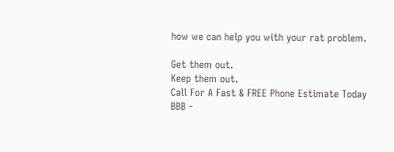how we can help you with your rat problem.

Get them out.
Keep them out.
Call For A Fast & FREE Phone Estimate Today
BBB -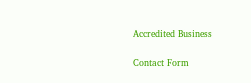Accredited Business


Contact Form